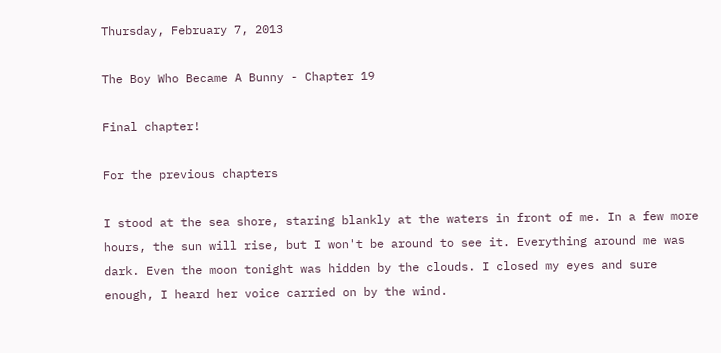Thursday, February 7, 2013

The Boy Who Became A Bunny - Chapter 19

Final chapter!

For the previous chapters

I stood at the sea shore, staring blankly at the waters in front of me. In a few more hours, the sun will rise, but I won't be around to see it. Everything around me was dark. Even the moon tonight was hidden by the clouds. I closed my eyes and sure enough, I heard her voice carried on by the wind.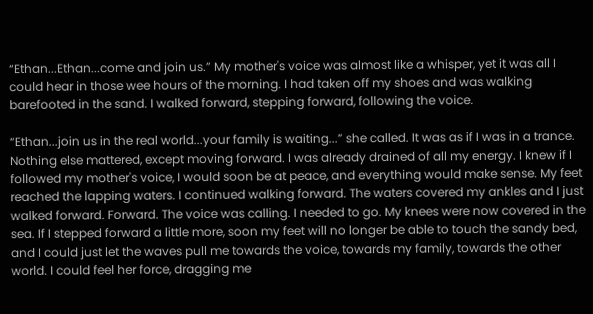“Ethan...Ethan...come and join us.” My mother's voice was almost like a whisper, yet it was all I could hear in those wee hours of the morning. I had taken off my shoes and was walking barefooted in the sand. I walked forward, stepping forward, following the voice.

“Ethan...join us in the real world...your family is waiting...” she called. It was as if I was in a trance. Nothing else mattered, except moving forward. I was already drained of all my energy. I knew if I followed my mother's voice, I would soon be at peace, and everything would make sense. My feet reached the lapping waters. I continued walking forward. The waters covered my ankles and I just walked forward. Forward. The voice was calling. I needed to go. My knees were now covered in the sea. If I stepped forward a little more, soon my feet will no longer be able to touch the sandy bed, and I could just let the waves pull me towards the voice, towards my family, towards the other world. I could feel her force, dragging me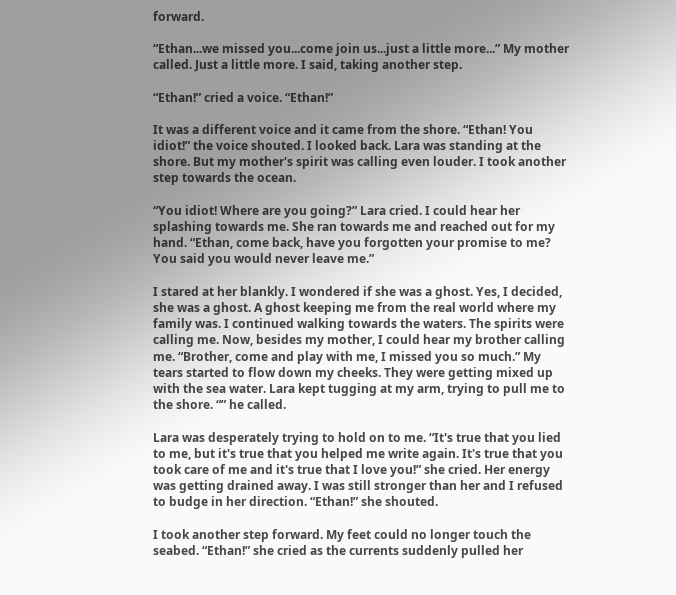forward.

“Ethan...we missed you...come join us...just a little more...” My mother called. Just a little more. I said, taking another step.

“Ethan!” cried a voice. “Ethan!”

It was a different voice and it came from the shore. “Ethan! You idiot!” the voice shouted. I looked back. Lara was standing at the shore. But my mother's spirit was calling even louder. I took another step towards the ocean.

“You idiot! Where are you going?” Lara cried. I could hear her splashing towards me. She ran towards me and reached out for my hand. “Ethan, come back, have you forgotten your promise to me? You said you would never leave me.”

I stared at her blankly. I wondered if she was a ghost. Yes, I decided, she was a ghost. A ghost keeping me from the real world where my family was. I continued walking towards the waters. The spirits were calling me. Now, besides my mother, I could hear my brother calling me. “Brother, come and play with me, I missed you so much.” My tears started to flow down my cheeks. They were getting mixed up with the sea water. Lara kept tugging at my arm, trying to pull me to the shore. “” he called.

Lara was desperately trying to hold on to me. “It's true that you lied to me, but it's true that you helped me write again. It's true that you took care of me and it's true that I love you!” she cried. Her energy was getting drained away. I was still stronger than her and I refused to budge in her direction. “Ethan!” she shouted.

I took another step forward. My feet could no longer touch the seabed. “Ethan!” she cried as the currents suddenly pulled her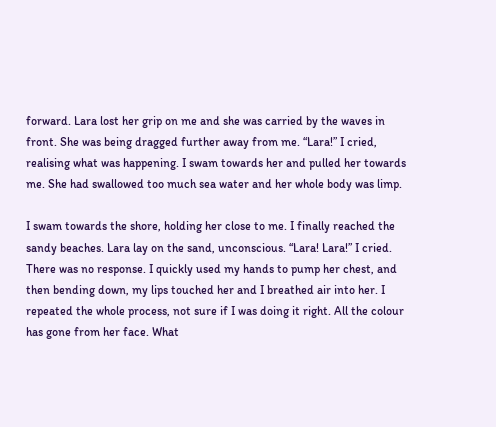forward. Lara lost her grip on me and she was carried by the waves in front. She was being dragged further away from me. “Lara!” I cried, realising what was happening. I swam towards her and pulled her towards me. She had swallowed too much sea water and her whole body was limp.

I swam towards the shore, holding her close to me. I finally reached the sandy beaches. Lara lay on the sand, unconscious. “Lara! Lara!” I cried. There was no response. I quickly used my hands to pump her chest, and then bending down, my lips touched her and I breathed air into her. I repeated the whole process, not sure if I was doing it right. All the colour has gone from her face. What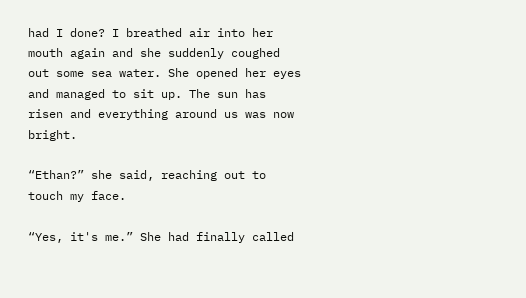had I done? I breathed air into her mouth again and she suddenly coughed out some sea water. She opened her eyes and managed to sit up. The sun has risen and everything around us was now bright.

“Ethan?” she said, reaching out to touch my face.

“Yes, it's me.” She had finally called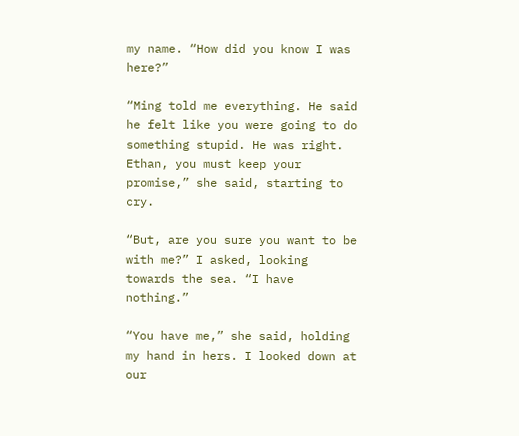my name. “How did you know I was here?”

“Ming told me everything. He said he felt like you were going to do something stupid. He was right. Ethan, you must keep your promise,” she said, starting to cry.

“But, are you sure you want to be with me?” I asked, looking towards the sea. “I have nothing.”

“You have me,” she said, holding my hand in hers. I looked down at our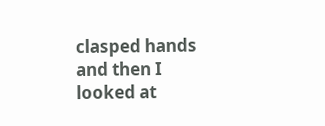clasped hands and then I looked at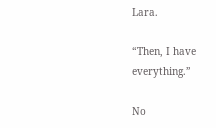Lara.

“Then, I have everything.”

No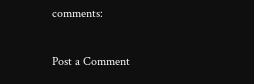comments:

Post a Comment